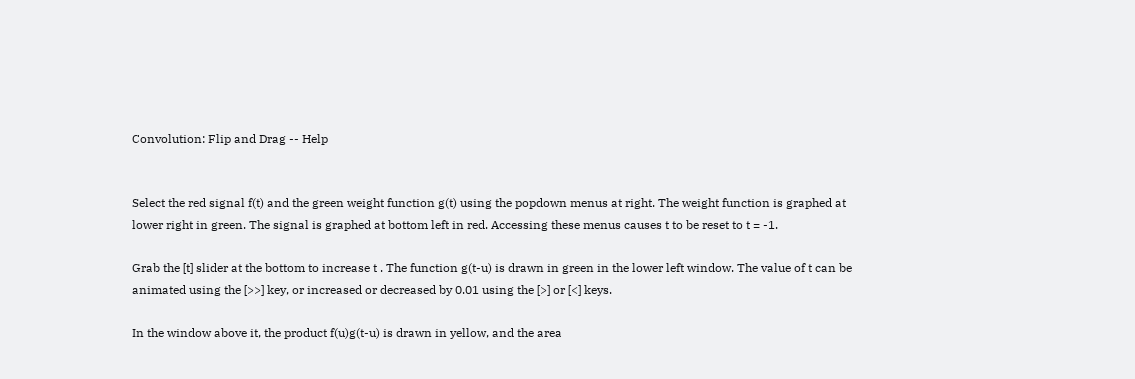Convolution: Flip and Drag -- Help


Select the red signal f(t) and the green weight function g(t) using the popdown menus at right. The weight function is graphed at lower right in green. The signal is graphed at bottom left in red. Accessing these menus causes t to be reset to t = -1.

Grab the [t] slider at the bottom to increase t . The function g(t-u) is drawn in green in the lower left window. The value of t can be animated using the [>>] key, or increased or decreased by 0.01 using the [>] or [<] keys.

In the window above it, the product f(u)g(t-u) is drawn in yellow, and the area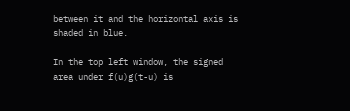between it and the horizontal axis is shaded in blue.

In the top left window, the signed area under f(u)g(t-u) is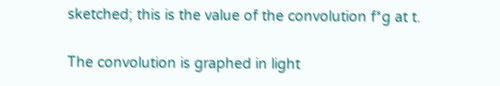sketched; this is the value of the convolution f*g at t.

The convolution is graphed in light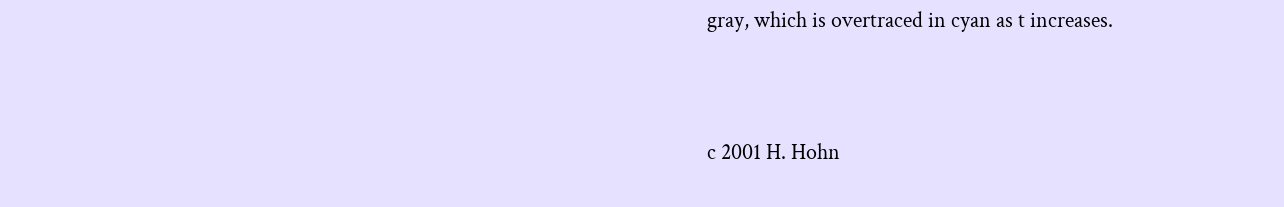gray, which is overtraced in cyan as t increases.


c 2001 H. Hohn